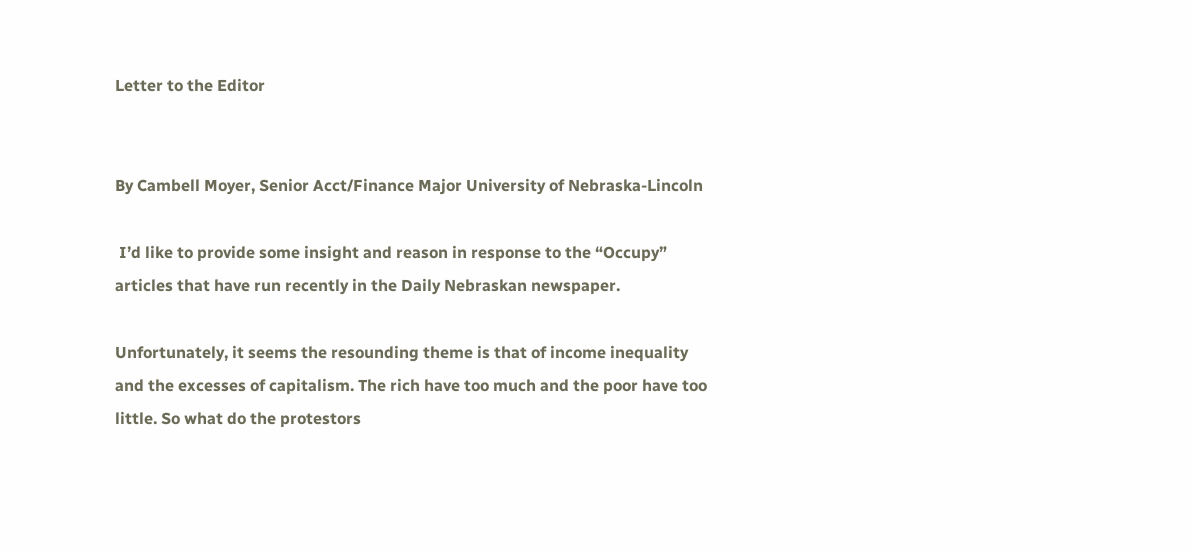Letter to the Editor


By Cambell Moyer, Senior Acct/Finance Major University of Nebraska-Lincoln

 I’d like to provide some insight and reason in response to the “Occupy” articles that have run recently in the Daily Nebraskan newspaper.

Unfortunately, it seems the resounding theme is that of income inequality and the excesses of capitalism. The rich have too much and the poor have too little. So what do the protestors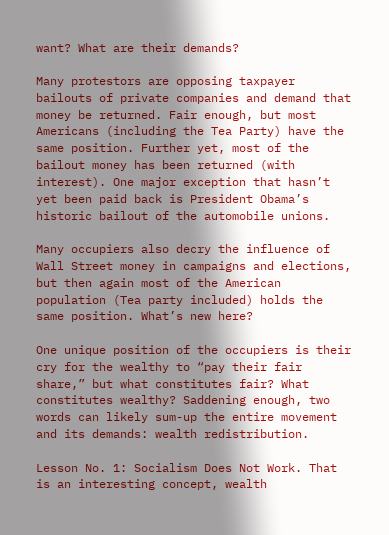want? What are their demands?

Many protestors are opposing taxpayer bailouts of private companies and demand that money be returned. Fair enough, but most Americans (including the Tea Party) have the same position. Further yet, most of the bailout money has been returned (with interest). One major exception that hasn’t yet been paid back is President Obama’s historic bailout of the automobile unions.

Many occupiers also decry the influence of Wall Street money in campaigns and elections, but then again most of the American population (Tea party included) holds the same position. What’s new here?

One unique position of the occupiers is their cry for the wealthy to “pay their fair share,” but what constitutes fair? What constitutes wealthy? Saddening enough, two words can likely sum-up the entire movement and its demands: wealth redistribution.

Lesson No. 1: Socialism Does Not Work. That is an interesting concept, wealth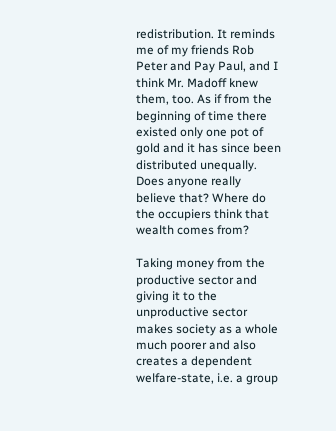redistribution. It reminds me of my friends Rob Peter and Pay Paul, and I think Mr. Madoff knew them, too. As if from the beginning of time there existed only one pot of gold and it has since been distributed unequally. Does anyone really believe that? Where do the occupiers think that wealth comes from?

Taking money from the productive sector and giving it to the unproductive sector makes society as a whole much poorer and also creates a dependent welfare-state, i.e. a group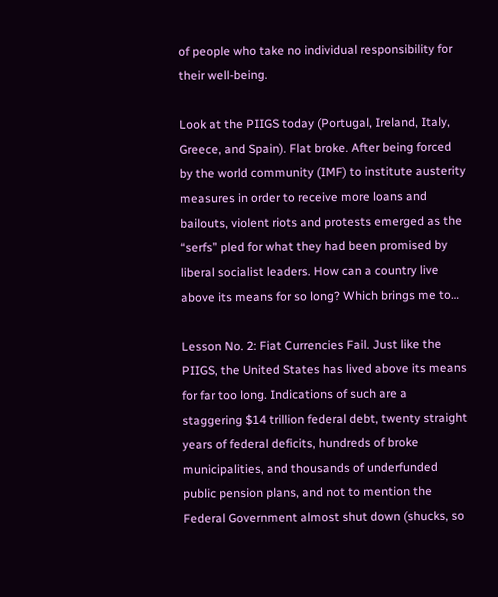of people who take no individual responsibility for their well-being.

Look at the PIIGS today (Portugal, Ireland, Italy, Greece, and Spain). Flat broke. After being forced by the world community (IMF) to institute austerity measures in order to receive more loans and bailouts, violent riots and protests emerged as the “serfs” pled for what they had been promised by liberal socialist leaders. How can a country live above its means for so long? Which brings me to…

Lesson No. 2: Fiat Currencies Fail. Just like the PIIGS, the United States has lived above its means for far too long. Indications of such are a staggering $14 trillion federal debt, twenty straight years of federal deficits, hundreds of broke municipalities, and thousands of underfunded public pension plans, and not to mention the Federal Government almost shut down (shucks, so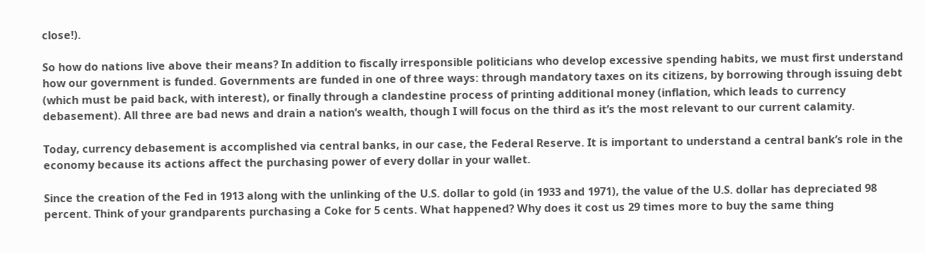close!).

So how do nations live above their means? In addition to fiscally irresponsible politicians who develop excessive spending habits, we must first understand how our government is funded. Governments are funded in one of three ways: through mandatory taxes on its citizens, by borrowing through issuing debt (which must be paid back, with interest), or finally through a clandestine process of printing additional money (inflation, which leads to currency debasement). All three are bad news and drain a nation’s wealth, though I will focus on the third as it’s the most relevant to our current calamity.

Today, currency debasement is accomplished via central banks, in our case, the Federal Reserve. It is important to understand a central bank’s role in the economy because its actions affect the purchasing power of every dollar in your wallet.

Since the creation of the Fed in 1913 along with the unlinking of the U.S. dollar to gold (in 1933 and 1971), the value of the U.S. dollar has depreciated 98 percent. Think of your grandparents purchasing a Coke for 5 cents. What happened? Why does it cost us 29 times more to buy the same thing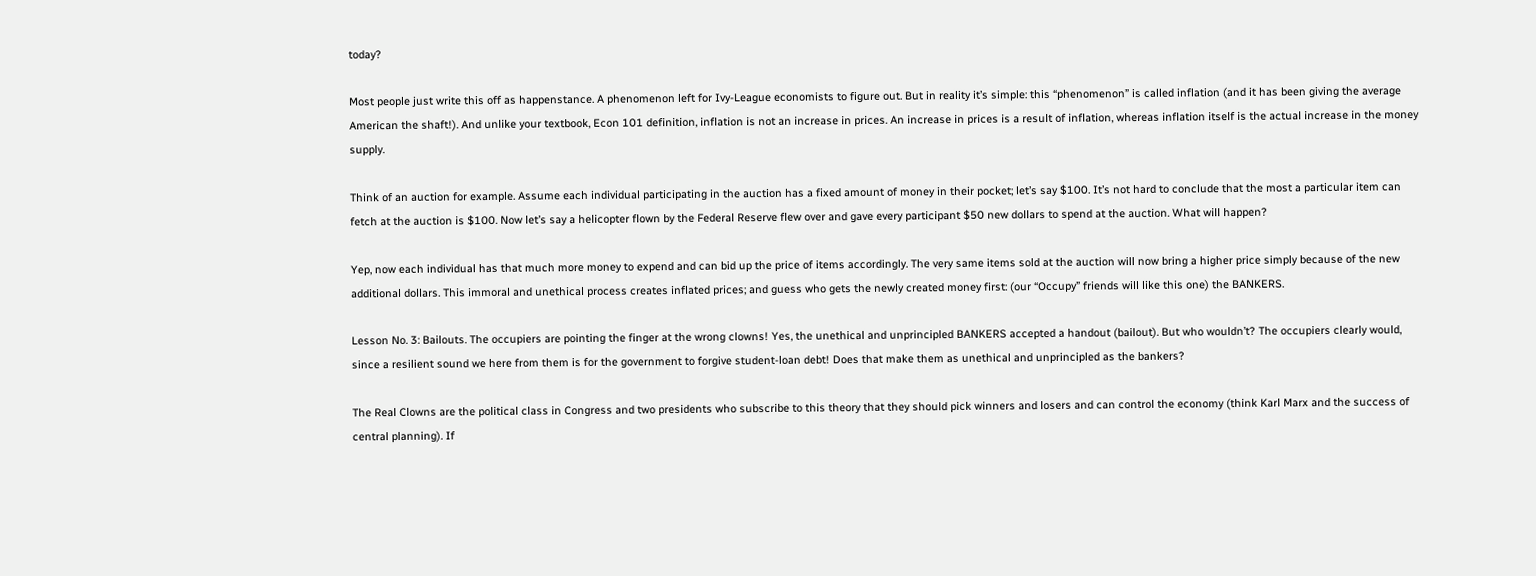today?

Most people just write this off as happenstance. A phenomenon left for Ivy-League economists to figure out. But in reality it’s simple: this “phenomenon” is called inflation (and it has been giving the average American the shaft!). And unlike your textbook, Econ 101 definition, inflation is not an increase in prices. An increase in prices is a result of inflation, whereas inflation itself is the actual increase in the money supply.

Think of an auction for example. Assume each individual participating in the auction has a fixed amount of money in their pocket; let’s say $100. It’s not hard to conclude that the most a particular item can fetch at the auction is $100. Now let’s say a helicopter flown by the Federal Reserve flew over and gave every participant $50 new dollars to spend at the auction. What will happen?

Yep, now each individual has that much more money to expend and can bid up the price of items accordingly. The very same items sold at the auction will now bring a higher price simply because of the new additional dollars. This immoral and unethical process creates inflated prices; and guess who gets the newly created money first: (our “Occupy” friends will like this one) the BANKERS.

Lesson No. 3: Bailouts. The occupiers are pointing the finger at the wrong clowns! Yes, the unethical and unprincipled BANKERS accepted a handout (bailout). But who wouldn’t? The occupiers clearly would, since a resilient sound we here from them is for the government to forgive student-loan debt! Does that make them as unethical and unprincipled as the bankers?

The Real Clowns are the political class in Congress and two presidents who subscribe to this theory that they should pick winners and losers and can control the economy (think Karl Marx and the success of central planning). If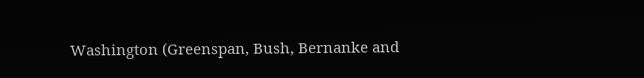Washington (Greenspan, Bush, Bernanke and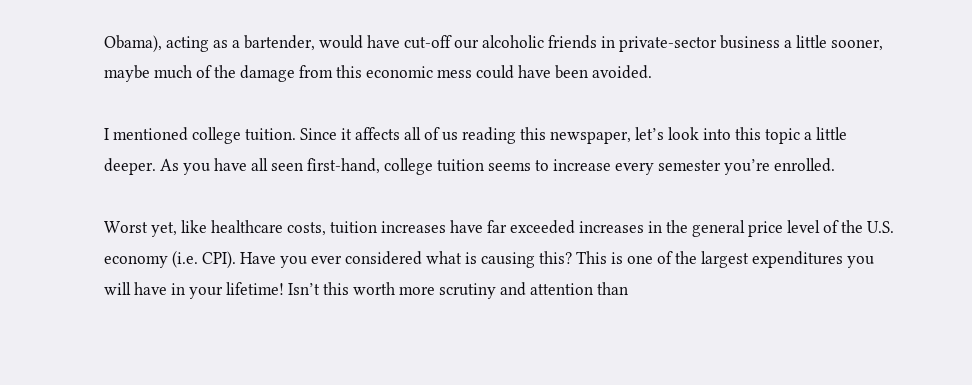Obama), acting as a bartender, would have cut-off our alcoholic friends in private-sector business a little sooner, maybe much of the damage from this economic mess could have been avoided.

I mentioned college tuition. Since it affects all of us reading this newspaper, let’s look into this topic a little deeper. As you have all seen first-hand, college tuition seems to increase every semester you’re enrolled.

Worst yet, like healthcare costs, tuition increases have far exceeded increases in the general price level of the U.S. economy (i.e. CPI). Have you ever considered what is causing this? This is one of the largest expenditures you will have in your lifetime! Isn’t this worth more scrutiny and attention than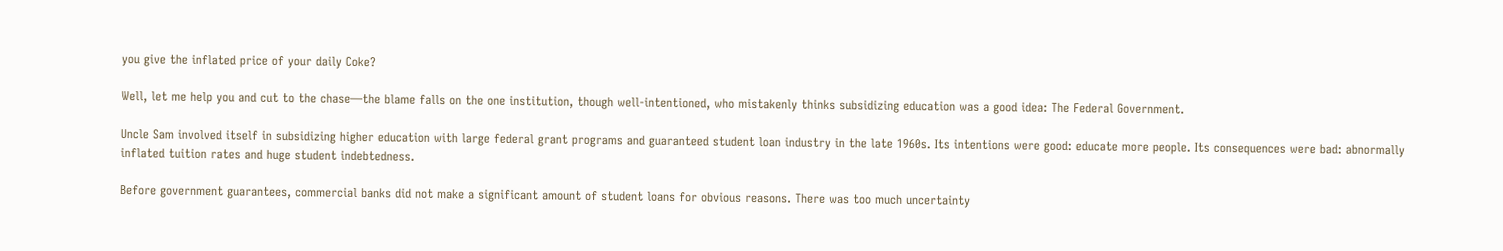you give the inflated price of your daily Coke?

Well, let me help you and cut to the chase—the blame falls on the one institution, though well-intentioned, who mistakenly thinks subsidizing education was a good idea: The Federal Government.

Uncle Sam involved itself in subsidizing higher education with large federal grant programs and guaranteed student loan industry in the late 1960s. Its intentions were good: educate more people. Its consequences were bad: abnormally inflated tuition rates and huge student indebtedness.

Before government guarantees, commercial banks did not make a significant amount of student loans for obvious reasons. There was too much uncertainty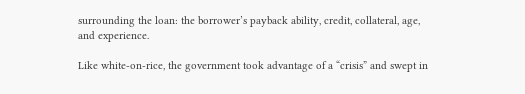surrounding the loan: the borrower’s payback ability, credit, collateral, age, and experience.

Like white-on-rice, the government took advantage of a “crisis” and swept in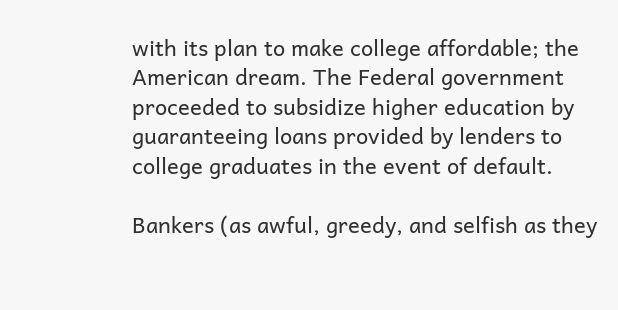with its plan to make college affordable; the American dream. The Federal government proceeded to subsidize higher education by guaranteeing loans provided by lenders to college graduates in the event of default.

Bankers (as awful, greedy, and selfish as they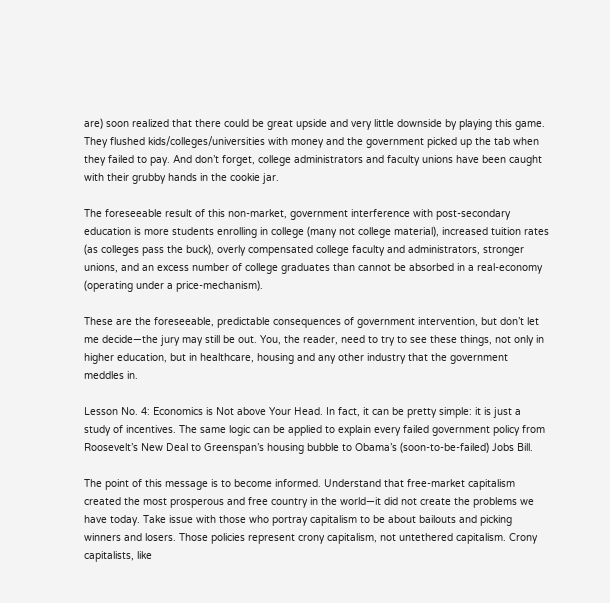are) soon realized that there could be great upside and very little downside by playing this game. They flushed kids/colleges/universities with money and the government picked up the tab when they failed to pay. And don’t forget, college administrators and faculty unions have been caught with their grubby hands in the cookie jar.

The foreseeable result of this non-market, government interference with post-secondary education is more students enrolling in college (many not college material), increased tuition rates (as colleges pass the buck), overly compensated college faculty and administrators, stronger unions, and an excess number of college graduates than cannot be absorbed in a real-economy (operating under a price-mechanism).

These are the foreseeable, predictable consequences of government intervention, but don’t let me decide—the jury may still be out. You, the reader, need to try to see these things, not only in higher education, but in healthcare, housing and any other industry that the government meddles in.

Lesson No. 4: Economics is Not above Your Head. In fact, it can be pretty simple: it is just a study of incentives. The same logic can be applied to explain every failed government policy from Roosevelt’s New Deal to Greenspan’s housing bubble to Obama’s (soon-to-be-failed) Jobs Bill.

The point of this message is to become informed. Understand that free-market capitalism created the most prosperous and free country in the world—it did not create the problems we have today. Take issue with those who portray capitalism to be about bailouts and picking winners and losers. Those policies represent crony capitalism, not untethered capitalism. Crony capitalists, like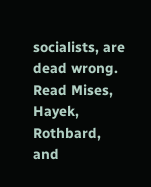socialists, are dead wrong. Read Mises, Hayek, Rothbard, and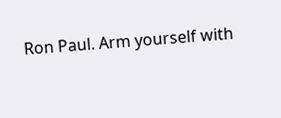Ron Paul. Arm yourself with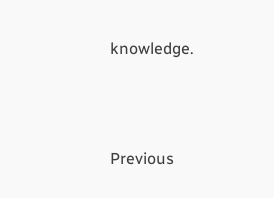knowledge.



Previous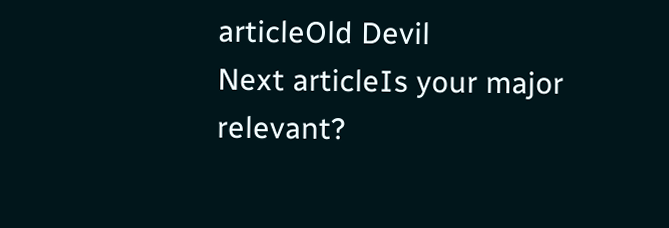articleOld Devil
Next articleIs your major relevant?